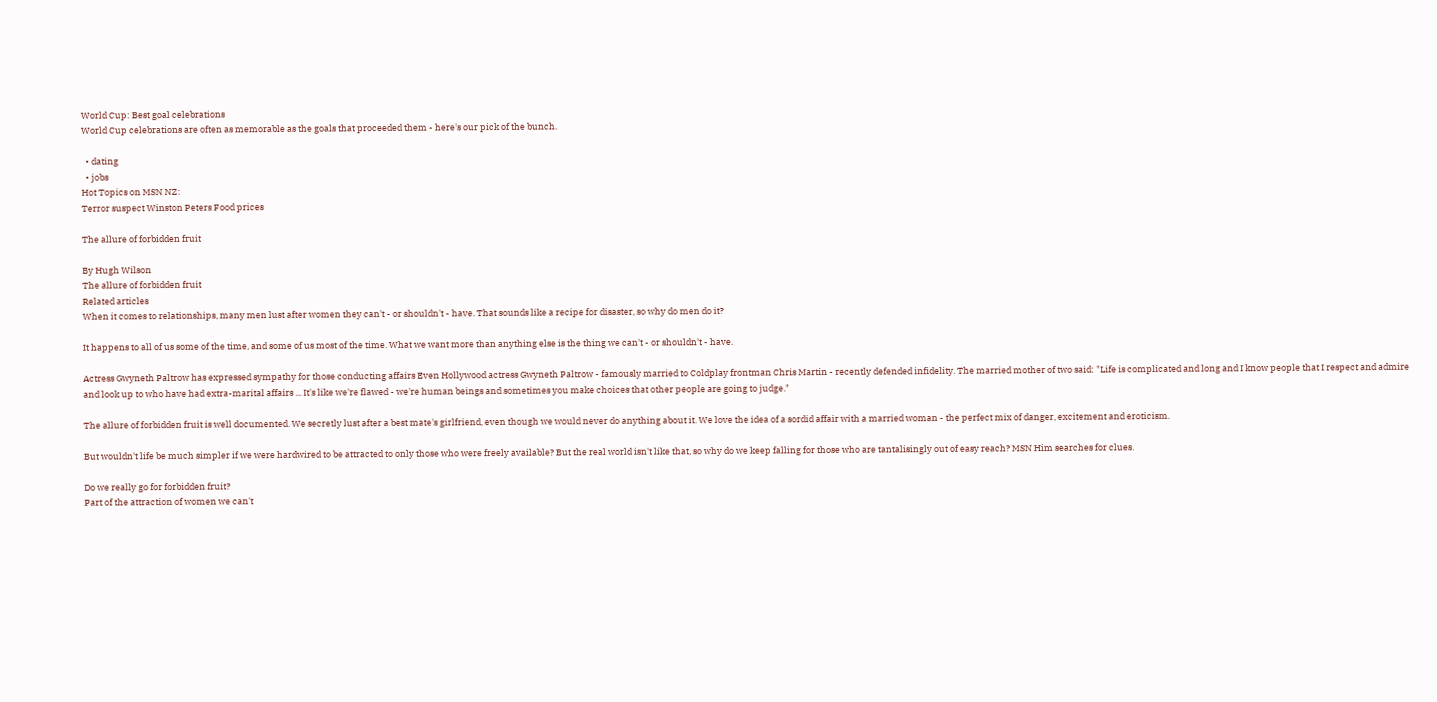World Cup: Best goal celebrations
World Cup celebrations are often as memorable as the goals that proceeded them - here's our pick of the bunch.

  • dating
  • jobs
Hot Topics on MSN NZ:
Terror suspect Winston Peters Food prices

The allure of forbidden fruit

By Hugh Wilson
The allure of forbidden fruit
Related articles
When it comes to relationships, many men lust after women they can't - or shouldn't - have. That sounds like a recipe for disaster, so why do men do it?

It happens to all of us some of the time, and some of us most of the time. What we want more than anything else is the thing we can't - or shouldn't - have.

Actress Gwyneth Paltrow has expressed sympathy for those conducting affairs Even Hollywood actress Gwyneth Paltrow - famously married to Coldplay frontman Chris Martin - recently defended infidelity. The married mother of two said: "Life is complicated and long and I know people that I respect and admire and look up to who have had extra-marital affairs ... It's like we're flawed - we're human beings and sometimes you make choices that other people are going to judge."

The allure of forbidden fruit is well documented. We secretly lust after a best mate's girlfriend, even though we would never do anything about it. We love the idea of a sordid affair with a married woman - the perfect mix of danger, excitement and eroticism.

But wouldn't life be much simpler if we were hardwired to be attracted to only those who were freely available? But the real world isn't like that, so why do we keep falling for those who are tantalisingly out of easy reach? MSN Him searches for clues.

Do we really go for forbidden fruit?
Part of the attraction of women we can't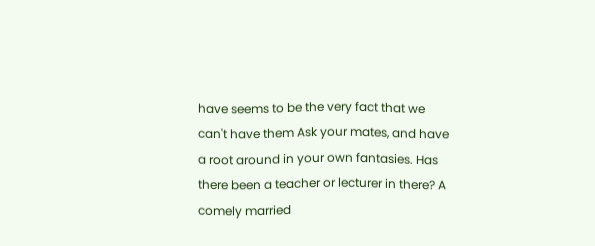have seems to be the very fact that we can't have them Ask your mates, and have a root around in your own fantasies. Has there been a teacher or lecturer in there? A comely married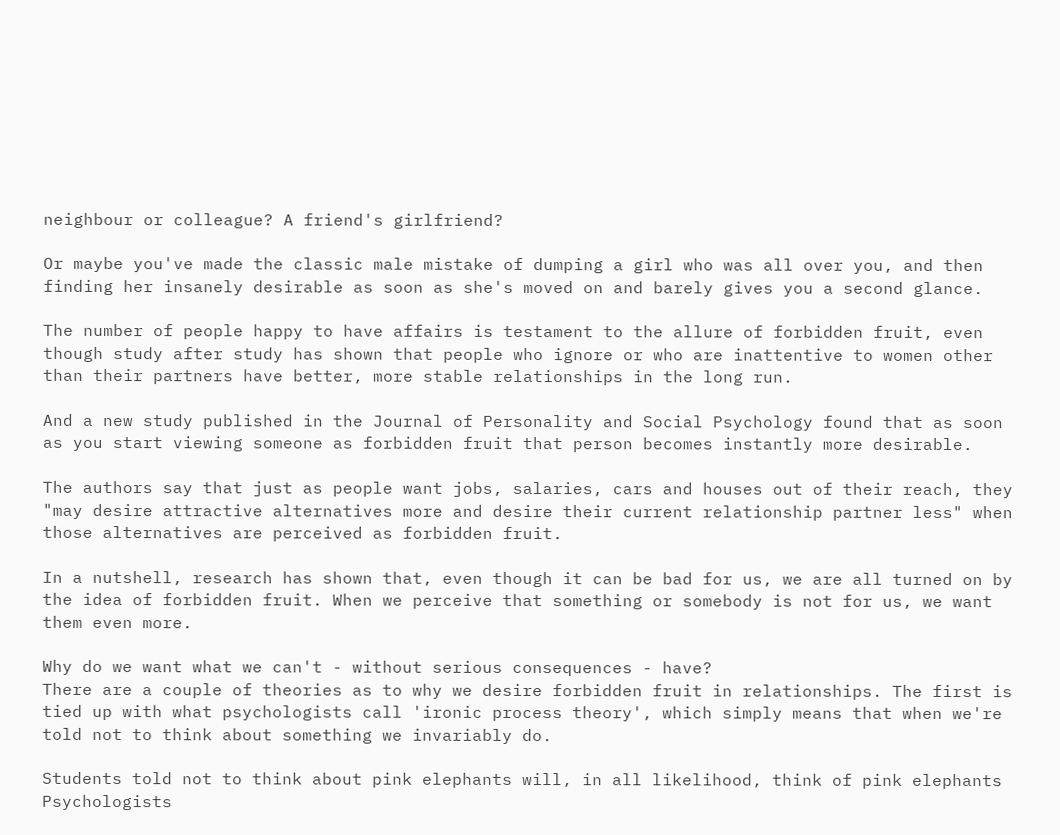neighbour or colleague? A friend's girlfriend?

Or maybe you've made the classic male mistake of dumping a girl who was all over you, and then finding her insanely desirable as soon as she's moved on and barely gives you a second glance.

The number of people happy to have affairs is testament to the allure of forbidden fruit, even though study after study has shown that people who ignore or who are inattentive to women other than their partners have better, more stable relationships in the long run.

And a new study published in the Journal of Personality and Social Psychology found that as soon as you start viewing someone as forbidden fruit that person becomes instantly more desirable.

The authors say that just as people want jobs, salaries, cars and houses out of their reach, they "may desire attractive alternatives more and desire their current relationship partner less" when those alternatives are perceived as forbidden fruit.

In a nutshell, research has shown that, even though it can be bad for us, we are all turned on by the idea of forbidden fruit. When we perceive that something or somebody is not for us, we want them even more.

Why do we want what we can't - without serious consequences - have?
There are a couple of theories as to why we desire forbidden fruit in relationships. The first is tied up with what psychologists call 'ironic process theory', which simply means that when we're told not to think about something we invariably do.

Students told not to think about pink elephants will, in all likelihood, think of pink elephants Psychologists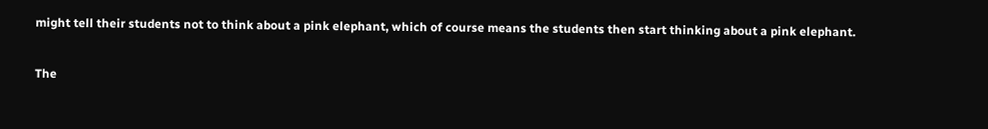might tell their students not to think about a pink elephant, which of course means the students then start thinking about a pink elephant.

The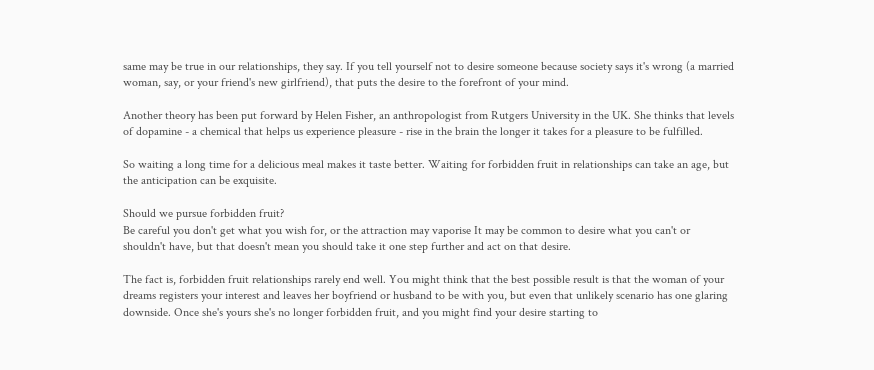same may be true in our relationships, they say. If you tell yourself not to desire someone because society says it's wrong (a married woman, say, or your friend's new girlfriend), that puts the desire to the forefront of your mind.

Another theory has been put forward by Helen Fisher, an anthropologist from Rutgers University in the UK. She thinks that levels of dopamine - a chemical that helps us experience pleasure - rise in the brain the longer it takes for a pleasure to be fulfilled.

So waiting a long time for a delicious meal makes it taste better. Waiting for forbidden fruit in relationships can take an age, but the anticipation can be exquisite.

Should we pursue forbidden fruit?
Be careful you don't get what you wish for, or the attraction may vaporise It may be common to desire what you can't or shouldn't have, but that doesn't mean you should take it one step further and act on that desire.

The fact is, forbidden fruit relationships rarely end well. You might think that the best possible result is that the woman of your dreams registers your interest and leaves her boyfriend or husband to be with you, but even that unlikely scenario has one glaring downside. Once she's yours she's no longer forbidden fruit, and you might find your desire starting to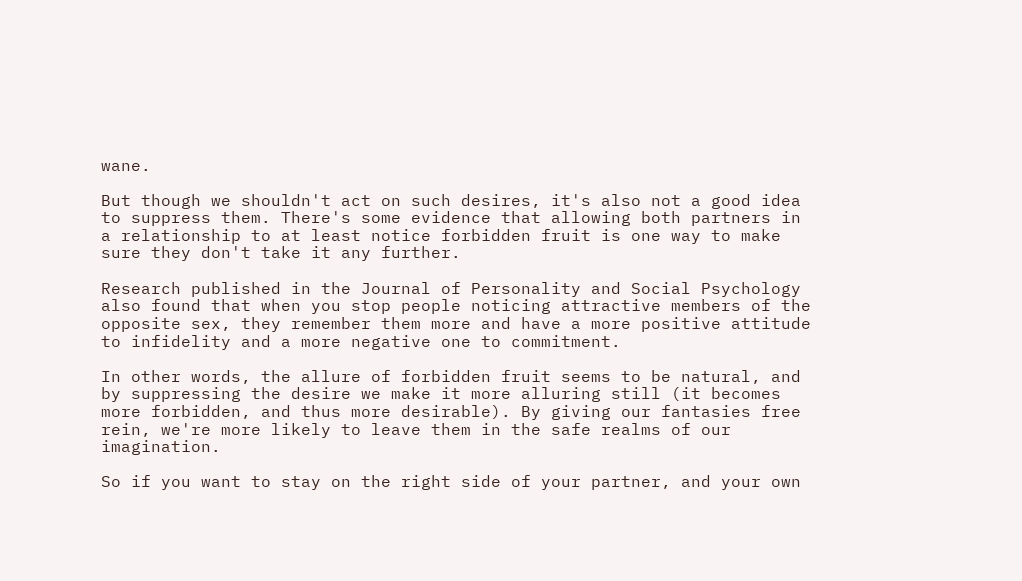wane.

But though we shouldn't act on such desires, it's also not a good idea to suppress them. There's some evidence that allowing both partners in a relationship to at least notice forbidden fruit is one way to make sure they don't take it any further.

Research published in the Journal of Personality and Social Psychology also found that when you stop people noticing attractive members of the opposite sex, they remember them more and have a more positive attitude to infidelity and a more negative one to commitment.

In other words, the allure of forbidden fruit seems to be natural, and by suppressing the desire we make it more alluring still (it becomes more forbidden, and thus more desirable). By giving our fantasies free rein, we're more likely to leave them in the safe realms of our imagination.

So if you want to stay on the right side of your partner, and your own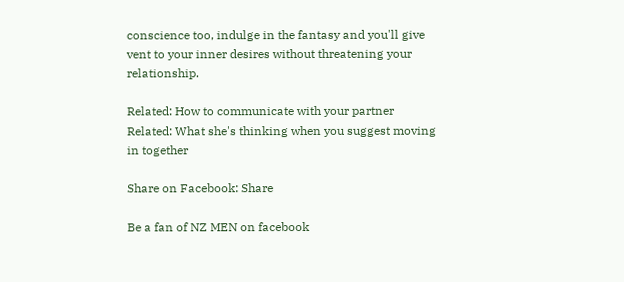conscience too, indulge in the fantasy and you'll give vent to your inner desires without threatening your relationship.

Related: How to communicate with your partner
Related: What she's thinking when you suggest moving in together

Share on Facebook: Share

Be a fan of NZ MEN on facebook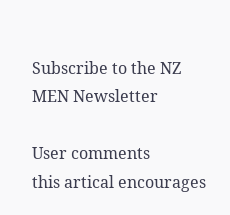Subscribe to the NZ MEN Newsletter

User comments
this artical encourages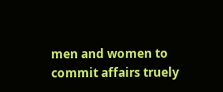men and women to commit affairs truely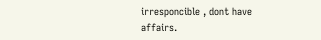irresponcible , dont have affairs.